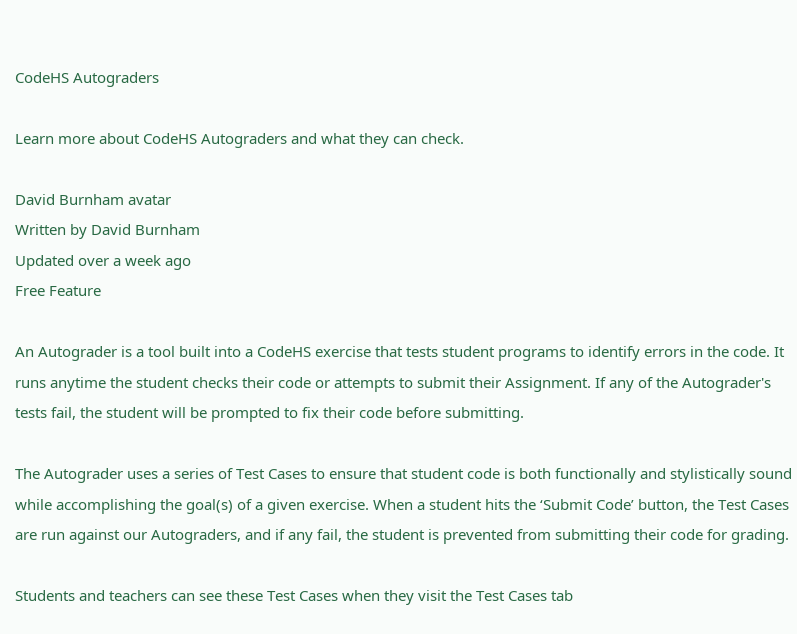CodeHS Autograders

Learn more about CodeHS Autograders and what they can check.

David Burnham avatar
Written by David Burnham
Updated over a week ago
Free Feature

An Autograder is a tool built into a CodeHS exercise that tests student programs to identify errors in the code. It runs anytime the student checks their code or attempts to submit their Assignment. If any of the Autograder's tests fail, the student will be prompted to fix their code before submitting.

The Autograder uses a series of Test Cases to ensure that student code is both functionally and stylistically sound while accomplishing the goal(s) of a given exercise. When a student hits the ‘Submit Code’ button, the Test Cases are run against our Autograders, and if any fail, the student is prevented from submitting their code for grading.

Students and teachers can see these Test Cases when they visit the Test Cases tab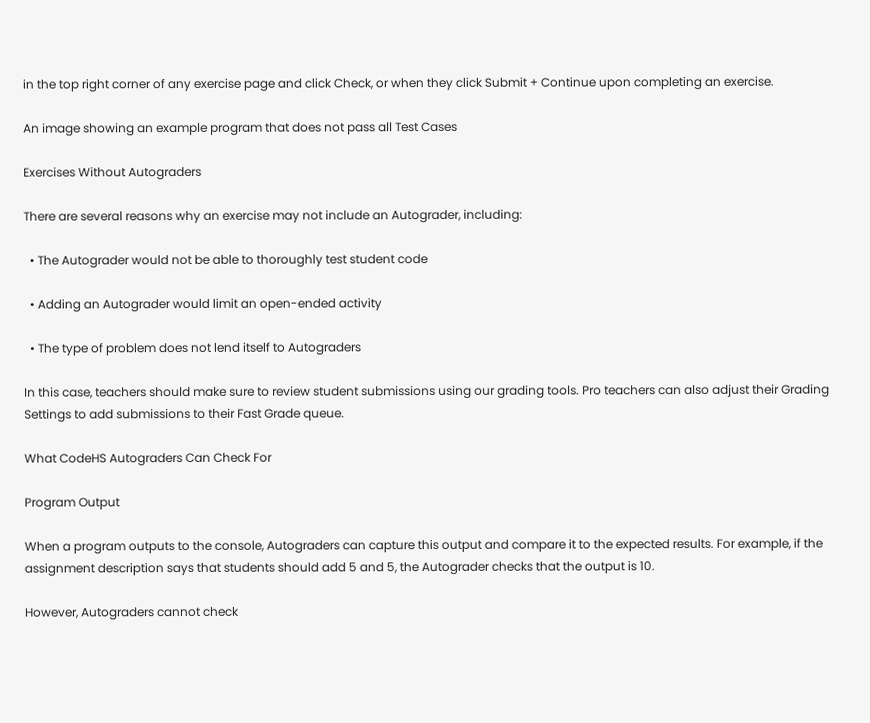in the top right corner of any exercise page and click Check, or when they click Submit + Continue upon completing an exercise.

An image showing an example program that does not pass all Test Cases

Exercises Without Autograders

There are several reasons why an exercise may not include an Autograder, including:

  • The Autograder would not be able to thoroughly test student code

  • Adding an Autograder would limit an open-ended activity

  • The type of problem does not lend itself to Autograders

In this case, teachers should make sure to review student submissions using our grading tools. Pro teachers can also adjust their Grading Settings to add submissions to their Fast Grade queue.

What CodeHS Autograders Can Check For

Program Output

When a program outputs to the console, Autograders can capture this output and compare it to the expected results. For example, if the assignment description says that students should add 5 and 5, the Autograder checks that the output is 10.

However, Autograders cannot check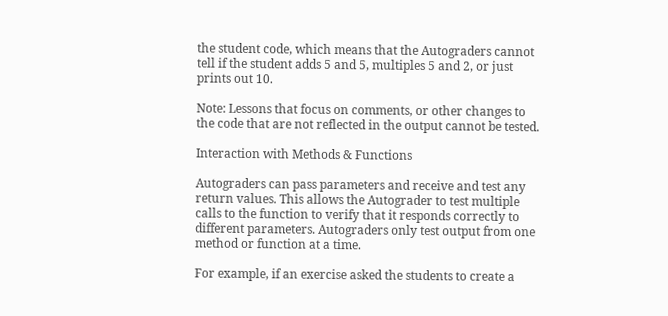the student code, which means that the Autograders cannot tell if the student adds 5 and 5, multiples 5 and 2, or just prints out 10.

Note: Lessons that focus on comments, or other changes to the code that are not reflected in the output cannot be tested.

Interaction with Methods & Functions

Autograders can pass parameters and receive and test any return values. This allows the Autograder to test multiple calls to the function to verify that it responds correctly to different parameters. Autograders only test output from one method or function at a time.

For example, if an exercise asked the students to create a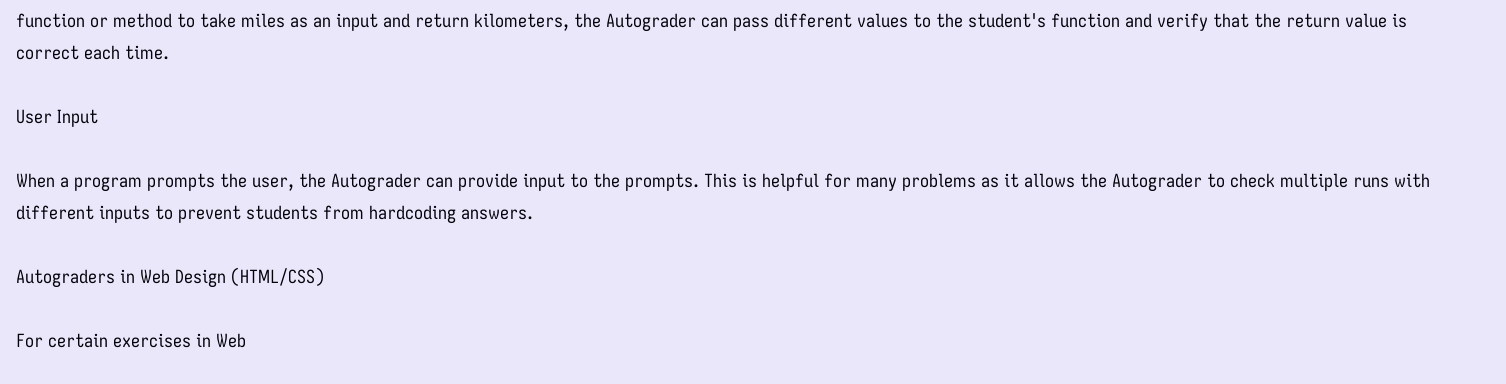function or method to take miles as an input and return kilometers, the Autograder can pass different values to the student's function and verify that the return value is correct each time.

User Input

When a program prompts the user, the Autograder can provide input to the prompts. This is helpful for many problems as it allows the Autograder to check multiple runs with different inputs to prevent students from hardcoding answers.

Autograders in Web Design (HTML/CSS)

For certain exercises in Web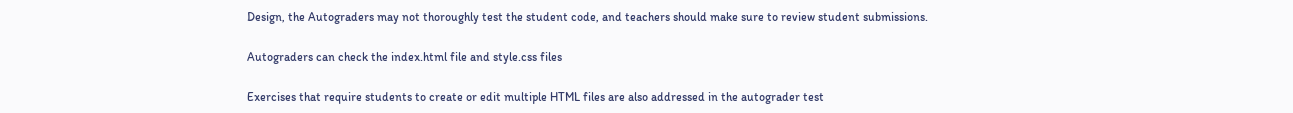Design, the Autograders may not thoroughly test the student code, and teachers should make sure to review student submissions.

Autograders can check the index.html file and style.css files

Exercises that require students to create or edit multiple HTML files are also addressed in the autograder test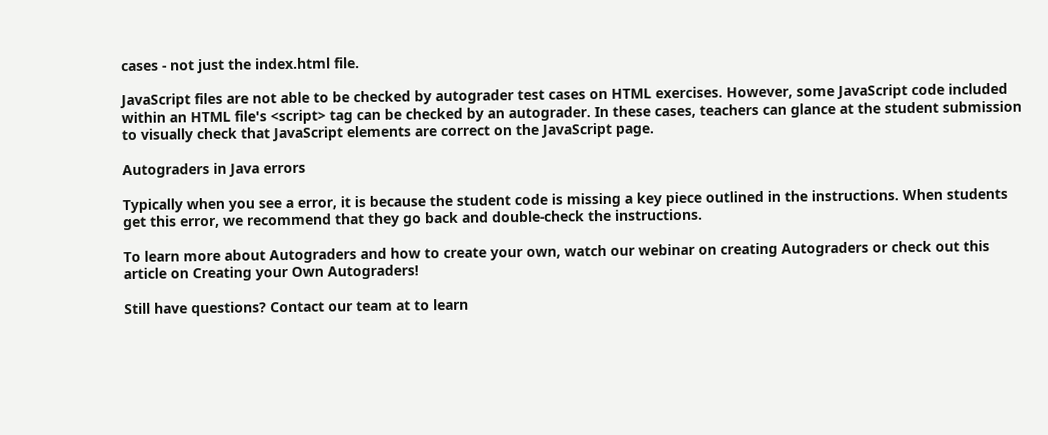cases - not just the index.html file.

JavaScript files are not able to be checked by autograder test cases on HTML exercises. However, some JavaScript code included within an HTML file's <script> tag can be checked by an autograder. In these cases, teachers can glance at the student submission to visually check that JavaScript elements are correct on the JavaScript page.

Autograders in Java errors

Typically when you see a error, it is because the student code is missing a key piece outlined in the instructions. When students get this error, we recommend that they go back and double-check the instructions.

To learn more about Autograders and how to create your own, watch our webinar on creating Autograders or check out this article on Creating your Own Autograders!

Still have questions? Contact our team at to learn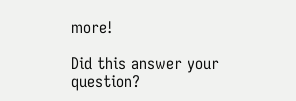more!

Did this answer your question?